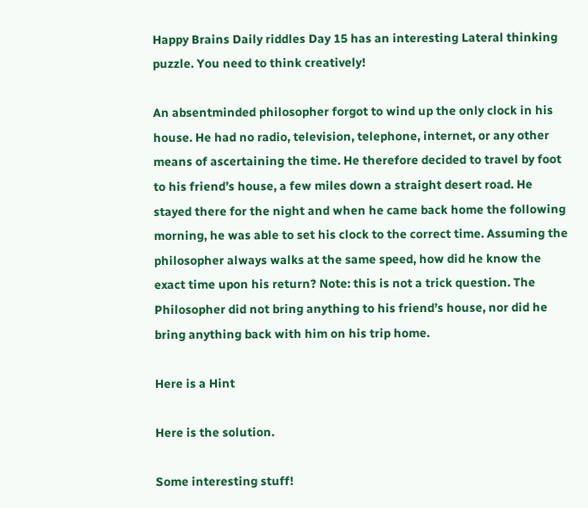Happy Brains Daily riddles Day 15 has an interesting Lateral thinking puzzle. You need to think creatively!

An absentminded philosopher forgot to wind up the only clock in his house. He had no radio, television, telephone, internet, or any other means of ascertaining the time. He therefore decided to travel by foot to his friend’s house, a few miles down a straight desert road. He stayed there for the night and when he came back home the following morning, he was able to set his clock to the correct time. Assuming the philosopher always walks at the same speed, how did he know the exact time upon his return? Note: this is not a trick question. The Philosopher did not bring anything to his friend’s house, nor did he bring anything back with him on his trip home.

Here is a Hint

Here is the solution.

Some interesting stuff!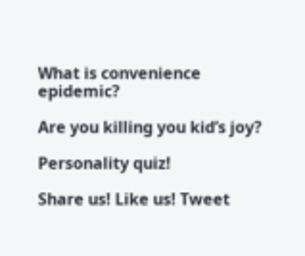What is convenience epidemic?

Are you killing you kid’s joy?

Personality quiz!

Share us! Like us! Tweet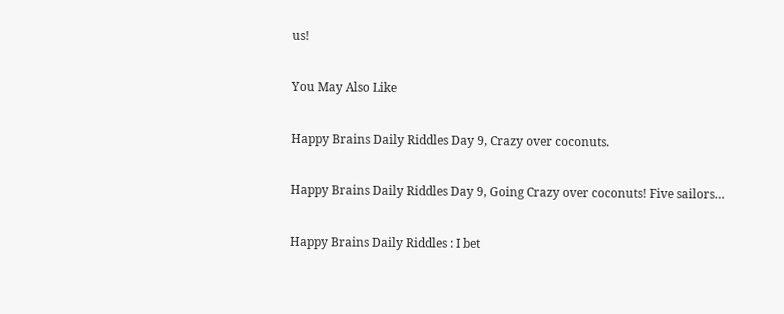us!

You May Also Like

Happy Brains Daily Riddles Day 9, Crazy over coconuts.

Happy Brains Daily Riddles Day 9, Going Crazy over coconuts! Five sailors…

Happy Brains Daily Riddles : I bet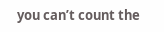you can’t count the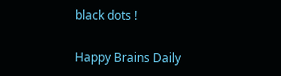black dots !

Happy Brains Daily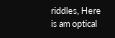riddles, Here is am optical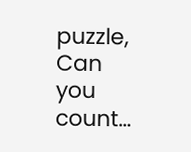puzzle, Can you count…